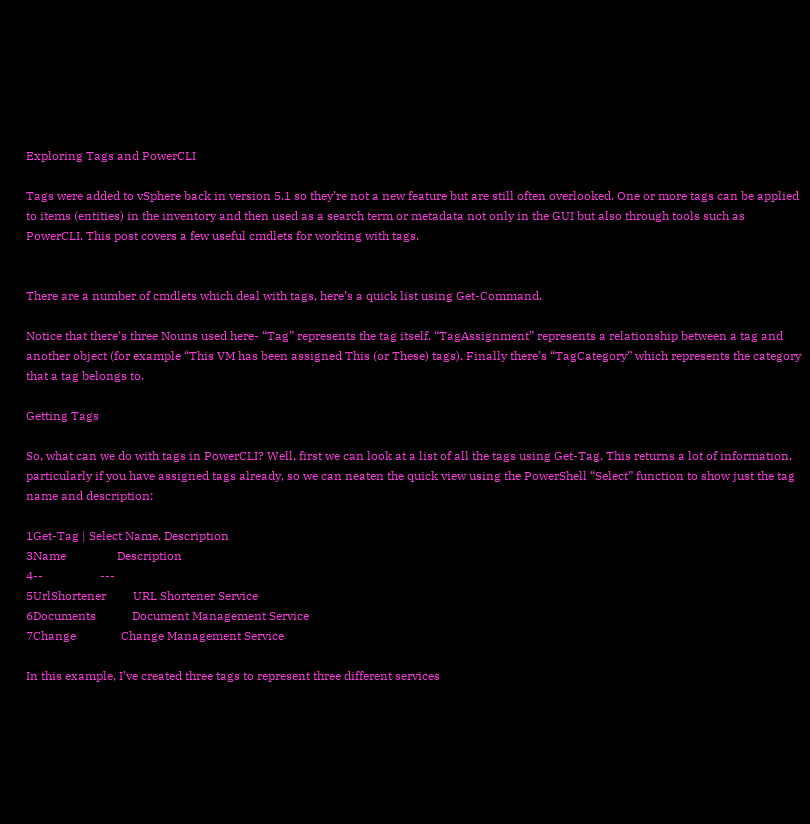Exploring Tags and PowerCLI

Tags were added to vSphere back in version 5.1 so they’re not a new feature but are still often overlooked. One or more tags can be applied to items (entities) in the inventory and then used as a search term or metadata not only in the GUI but also through tools such as PowerCLI. This post covers a few useful cmdlets for working with tags.


There are a number of cmdlets which deal with tags, here’s a quick list using Get-Command.

Notice that there’s three Nouns used here- “Tag” represents the tag itself. “TagAssignment” represents a relationship between a tag and another object (for example “This VM has been assigned This (or These) tags). Finally there’s “TagCategory” which represents the category that a tag belongs to.

Getting Tags

So, what can we do with tags in PowerCLI? Well, first we can look at a list of all the tags using Get-Tag. This returns a lot of information, particularly if you have assigned tags already, so we can neaten the quick view using the PowerShell “Select” function to show just the tag name and description:

1Get-Tag | Select Name, Description
3Name                 Description
4--                   ---
5UrlShortener         URL Shortener Service
6Documents            Document Management Service
7Change               Change Management Service

In this example, I’ve created three tags to represent three different services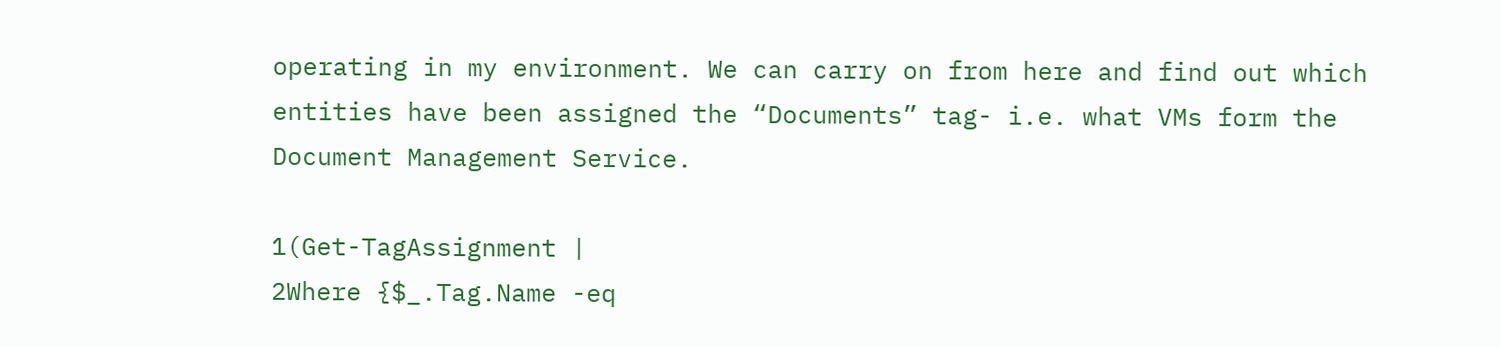operating in my environment. We can carry on from here and find out which entities have been assigned the “Documents” tag- i.e. what VMs form the Document Management Service.

1(Get-TagAssignment |
2Where {$_.Tag.Name -eq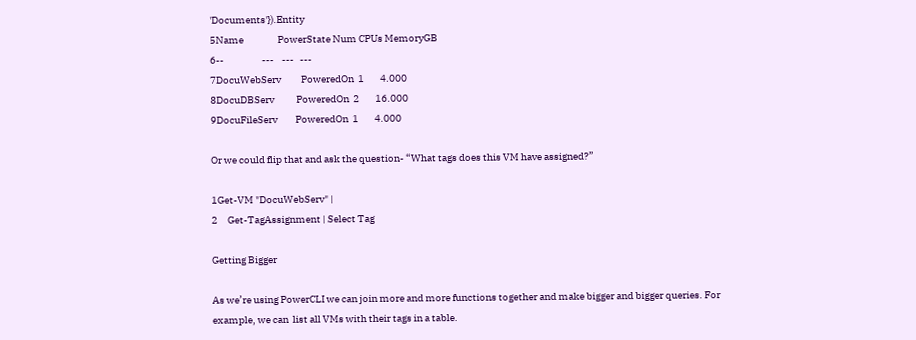'Documents'}).Entity
5Name                 PowerState Num CPUs MemoryGB
6--                   ---    ---   ---
7DocuWebServ          PoweredOn  1        4.000
8DocuDBServ           PoweredOn  2        16.000
9DocuFileServ         PoweredOn  1        4.000

Or we could flip that and ask the question- “What tags does this VM have assigned?”

1Get-VM "DocuWebServ" |
2     Get-TagAssignment | Select Tag

Getting Bigger

As we’re using PowerCLI we can join more and more functions together and make bigger and bigger queries. For example, we can  list all VMs with their tags in a table.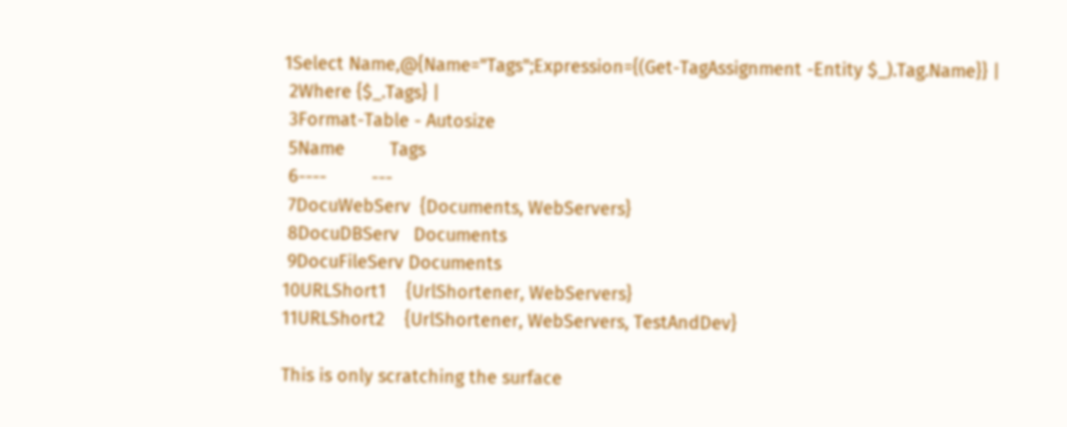1Select Name,@{Name="Tags";Expression={(Get-TagAssignment -Entity $_).Tag.Name}} |
 2Where {$_.Tags} |
 3Format-Table - Autosize
 5Name         Tags
 6----         ---
 7DocuWebServ  {Documents, WebServers}
 8DocuDBServ   Documents
 9DocuFileServ Documents
10URLShort1    {UrlShortener, WebServers}
11URLShort2    {UrlShortener, WebServers, TestAndDev}

This is only scratching the surface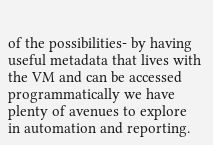of the possibilities- by having useful metadata that lives with the VM and can be accessed programmatically we have plenty of avenues to explore in automation and reporting.